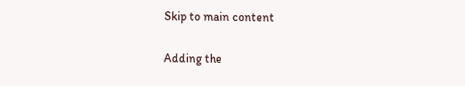Skip to main content

Adding the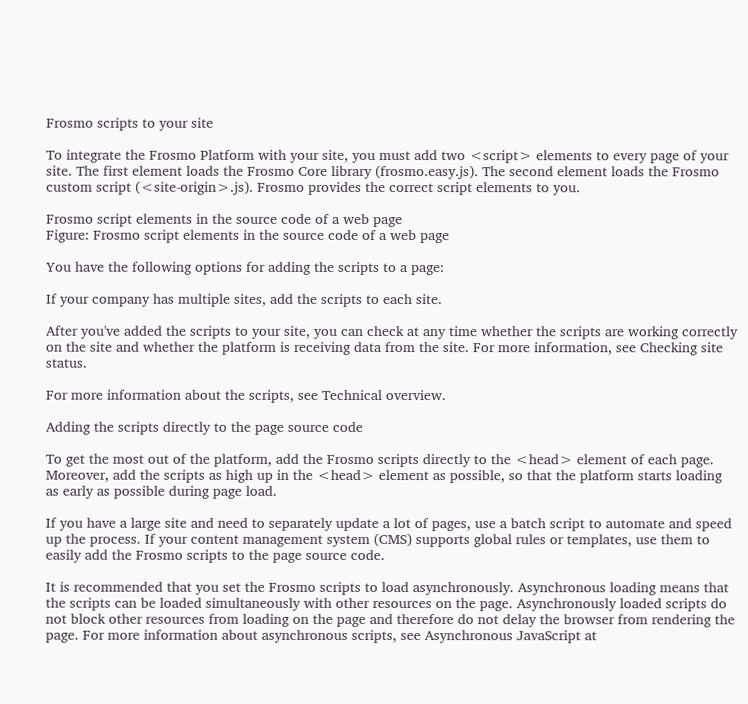Frosmo scripts to your site

To integrate the Frosmo Platform with your site, you must add two <script> elements to every page of your site. The first element loads the Frosmo Core library (frosmo.easy.js). The second element loads the Frosmo custom script (<site-origin>.js). Frosmo provides the correct script elements to you.

Frosmo script elements in the source code of a web page
Figure: Frosmo script elements in the source code of a web page

You have the following options for adding the scripts to a page:

If your company has multiple sites, add the scripts to each site.

After you've added the scripts to your site, you can check at any time whether the scripts are working correctly on the site and whether the platform is receiving data from the site. For more information, see Checking site status.

For more information about the scripts, see Technical overview.

Adding the scripts directly to the page source code

To get the most out of the platform, add the Frosmo scripts directly to the <head> element of each page. Moreover, add the scripts as high up in the <head> element as possible, so that the platform starts loading as early as possible during page load.

If you have a large site and need to separately update a lot of pages, use a batch script to automate and speed up the process. If your content management system (CMS) supports global rules or templates, use them to easily add the Frosmo scripts to the page source code.

It is recommended that you set the Frosmo scripts to load asynchronously. Asynchronous loading means that the scripts can be loaded simultaneously with other resources on the page. Asynchronously loaded scripts do not block other resources from loading on the page and therefore do not delay the browser from rendering the page. For more information about asynchronous scripts, see Asynchronous JavaScript at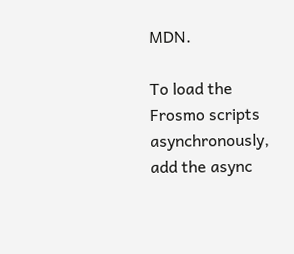MDN.

To load the Frosmo scripts asynchronously, add the async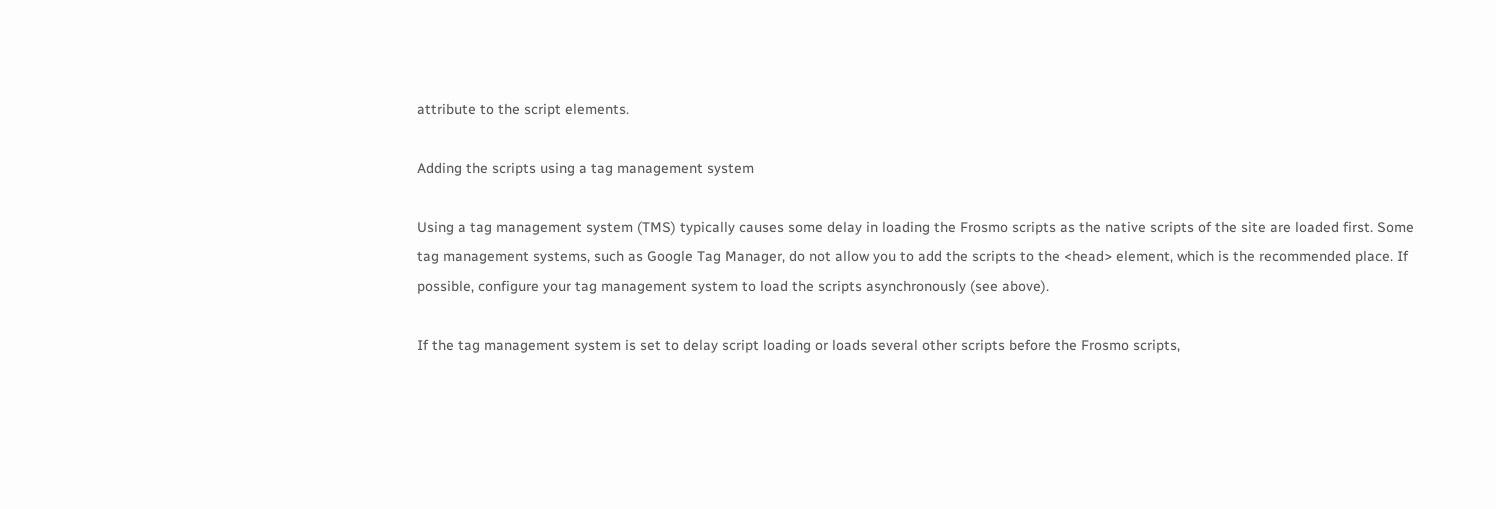attribute to the script elements.

Adding the scripts using a tag management system

Using a tag management system (TMS) typically causes some delay in loading the Frosmo scripts as the native scripts of the site are loaded first. Some tag management systems, such as Google Tag Manager, do not allow you to add the scripts to the <head> element, which is the recommended place. If possible, configure your tag management system to load the scripts asynchronously (see above).

If the tag management system is set to delay script loading or loads several other scripts before the Frosmo scripts,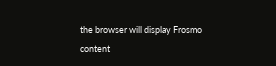the browser will display Frosmo content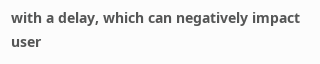with a delay, which can negatively impact user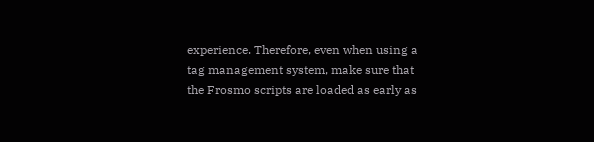experience. Therefore, even when using a tag management system, make sure that the Frosmo scripts are loaded as early as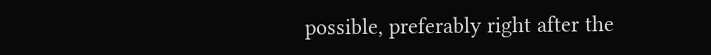possible, preferably right after the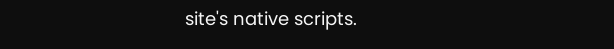site's native scripts.